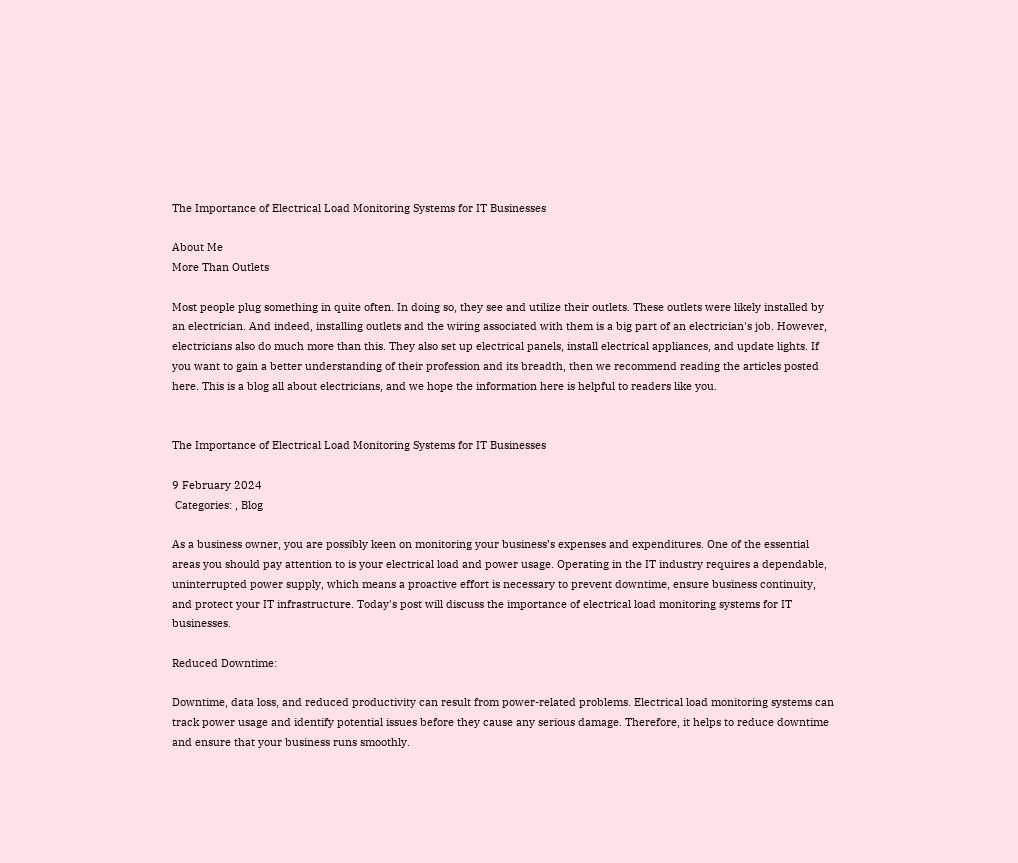The Importance of Electrical Load Monitoring Systems for IT Businesses

About Me
More Than Outlets

Most people plug something in quite often. In doing so, they see and utilize their outlets. These outlets were likely installed by an electrician. And indeed, installing outlets and the wiring associated with them is a big part of an electrician's job. However, electricians also do much more than this. They also set up electrical panels, install electrical appliances, and update lights. If you want to gain a better understanding of their profession and its breadth, then we recommend reading the articles posted here. This is a blog all about electricians, and we hope the information here is helpful to readers like you.


The Importance of Electrical Load Monitoring Systems for IT Businesses

9 February 2024
 Categories: , Blog

As a business owner, you are possibly keen on monitoring your business’s expenses and expenditures. One of the essential areas you should pay attention to is your electrical load and power usage. Operating in the IT industry requires a dependable, uninterrupted power supply, which means a proactive effort is necessary to prevent downtime, ensure business continuity, and protect your IT infrastructure. Today's post will discuss the importance of electrical load monitoring systems for IT businesses.

Reduced Downtime:

Downtime, data loss, and reduced productivity can result from power-related problems. Electrical load monitoring systems can track power usage and identify potential issues before they cause any serious damage. Therefore, it helps to reduce downtime and ensure that your business runs smoothly.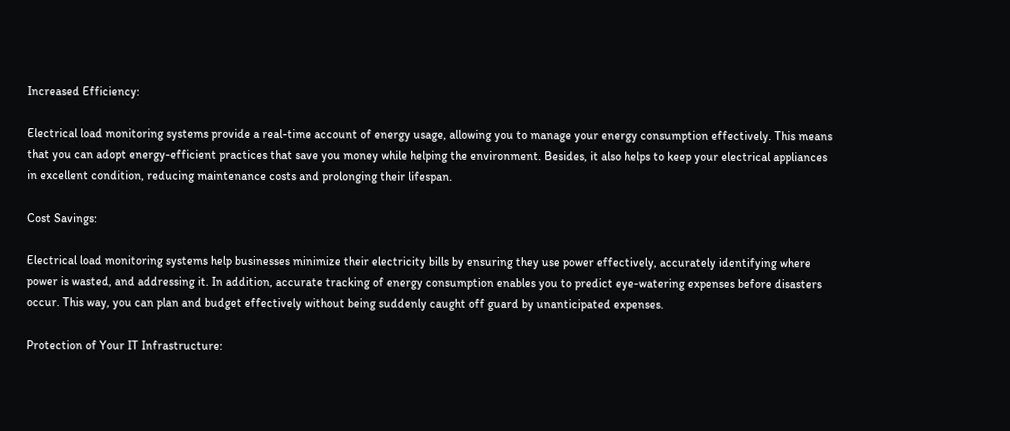Increased Efficiency:

Electrical load monitoring systems provide a real-time account of energy usage, allowing you to manage your energy consumption effectively. This means that you can adopt energy-efficient practices that save you money while helping the environment. Besides, it also helps to keep your electrical appliances in excellent condition, reducing maintenance costs and prolonging their lifespan.

Cost Savings:

Electrical load monitoring systems help businesses minimize their electricity bills by ensuring they use power effectively, accurately identifying where power is wasted, and addressing it. In addition, accurate tracking of energy consumption enables you to predict eye-watering expenses before disasters occur. This way, you can plan and budget effectively without being suddenly caught off guard by unanticipated expenses.

Protection of Your IT Infrastructure: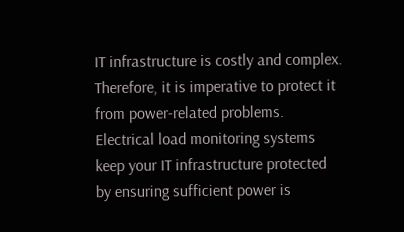IT infrastructure is costly and complex. Therefore, it is imperative to protect it from power-related problems. Electrical load monitoring systems keep your IT infrastructure protected by ensuring sufficient power is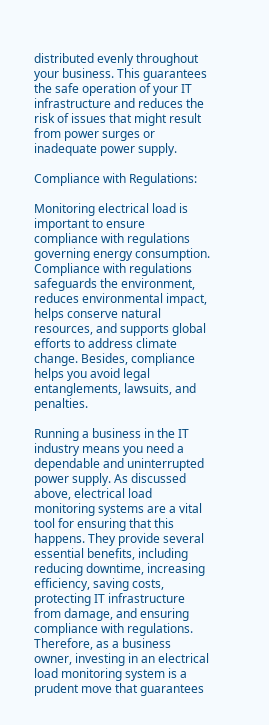distributed evenly throughout your business. This guarantees the safe operation of your IT infrastructure and reduces the risk of issues that might result from power surges or inadequate power supply.

Compliance with Regulations:

Monitoring electrical load is important to ensure compliance with regulations governing energy consumption. Compliance with regulations safeguards the environment, reduces environmental impact, helps conserve natural resources, and supports global efforts to address climate change. Besides, compliance helps you avoid legal entanglements, lawsuits, and penalties.

Running a business in the IT industry means you need a dependable and uninterrupted power supply. As discussed above, electrical load monitoring systems are a vital tool for ensuring that this happens. They provide several essential benefits, including reducing downtime, increasing efficiency, saving costs, protecting IT infrastructure from damage, and ensuring compliance with regulations. Therefore, as a business owner, investing in an electrical load monitoring system is a prudent move that guarantees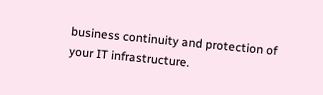business continuity and protection of your IT infrastructure.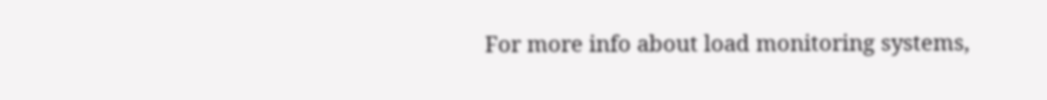For more info about load monitoring systems,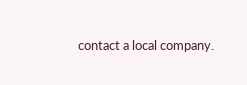contact a local company.